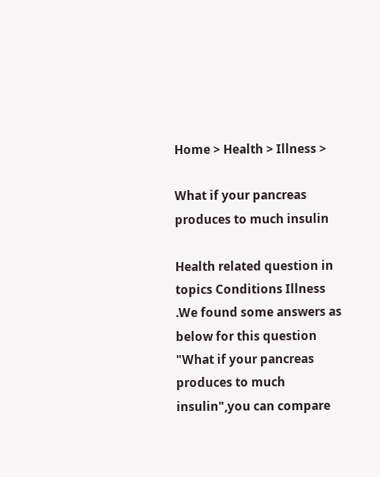Home > Health > Illness >

What if your pancreas produces to much insulin

Health related question in topics Conditions Illness .We found some answers as below for this question "What if your pancreas produces to much insulin",you can compare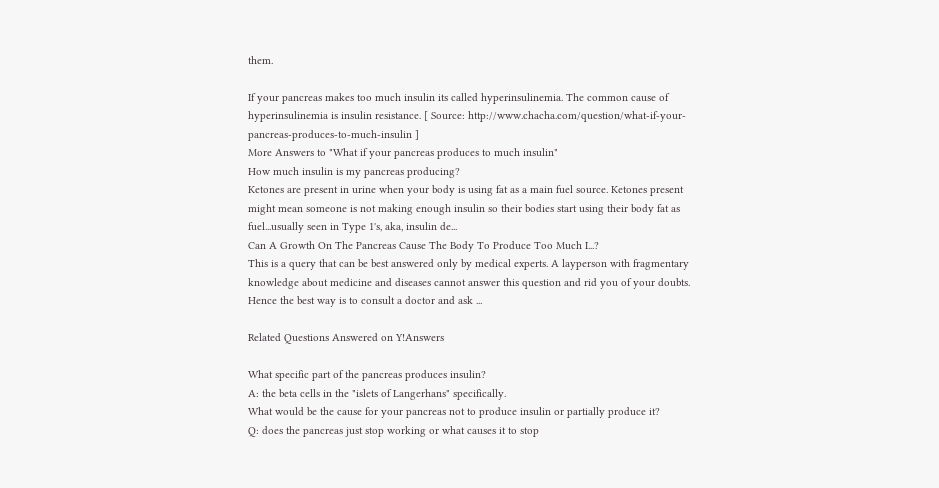them.

If your pancreas makes too much insulin its called hyperinsulinemia. The common cause of hyperinsulinemia is insulin resistance. [ Source: http://www.chacha.com/question/what-if-your-pancreas-produces-to-much-insulin ]
More Answers to "What if your pancreas produces to much insulin"
How much insulin is my pancreas producing?
Ketones are present in urine when your body is using fat as a main fuel source. Ketones present might mean someone is not making enough insulin so their bodies start using their body fat as fuel...usually seen in Type 1's, aka, insulin de...
Can A Growth On The Pancreas Cause The Body To Produce Too Much I...?
This is a query that can be best answered only by medical experts. A layperson with fragmentary knowledge about medicine and diseases cannot answer this question and rid you of your doubts. Hence the best way is to consult a doctor and ask ...

Related Questions Answered on Y!Answers

What specific part of the pancreas produces insulin?
A: the beta cells in the "islets of Langerhans" specifically.
What would be the cause for your pancreas not to produce insulin or partially produce it?
Q: does the pancreas just stop working or what causes it to stop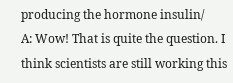producing the hormone insulin/
A: Wow! That is quite the question. I think scientists are still working this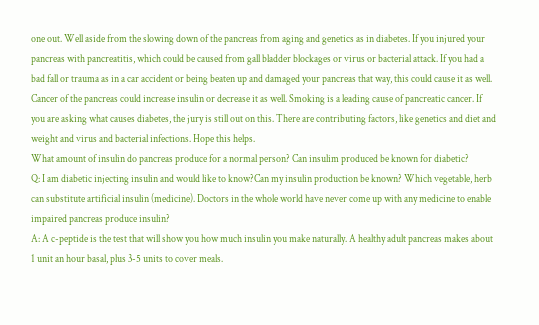one out. Well aside from the slowing down of the pancreas from aging and genetics as in diabetes. If you injured your pancreas with pancreatitis, which could be caused from gall bladder blockages or virus or bacterial attack. If you had a bad fall or trauma as in a car accident or being beaten up and damaged your pancreas that way, this could cause it as well. Cancer of the pancreas could increase insulin or decrease it as well. Smoking is a leading cause of pancreatic cancer. If you are asking what causes diabetes, the jury is still out on this. There are contributing factors, like genetics and diet and weight and virus and bacterial infections. Hope this helps.
What amount of insulin do pancreas produce for a normal person? Can insulim produced be known for diabetic?
Q: I am diabetic injecting insulin and would like to know?Can my insulin production be known? Which vegetable, herb can substitute artificial insulin (medicine). Doctors in the whole world have never come up with any medicine to enable impaired pancreas produce insulin?
A: A c-peptide is the test that will show you how much insulin you make naturally. A healthy adult pancreas makes about 1 unit an hour basal, plus 3-5 units to cover meals.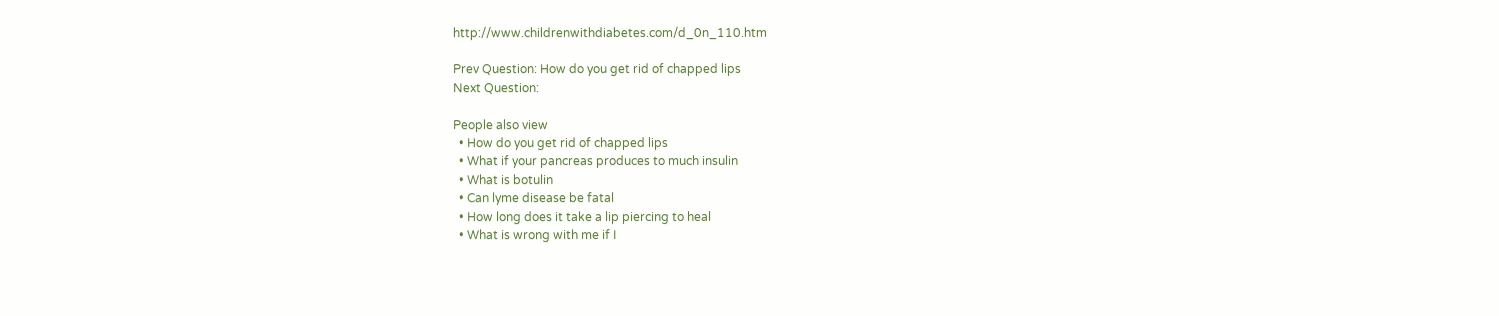http://www.childrenwithdiabetes.com/d_0n_110.htm

Prev Question: How do you get rid of chapped lips
Next Question:

People also view
  • How do you get rid of chapped lips
  • What if your pancreas produces to much insulin
  • What is botulin
  • Can lyme disease be fatal
  • How long does it take a lip piercing to heal
  • What is wrong with me if I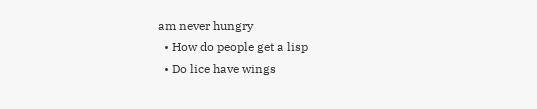am never hungry
  • How do people get a lisp
  • Do lice have wings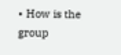• How is the group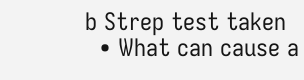b Strep test taken
  • What can cause a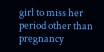girl to miss her period other than pregnancy